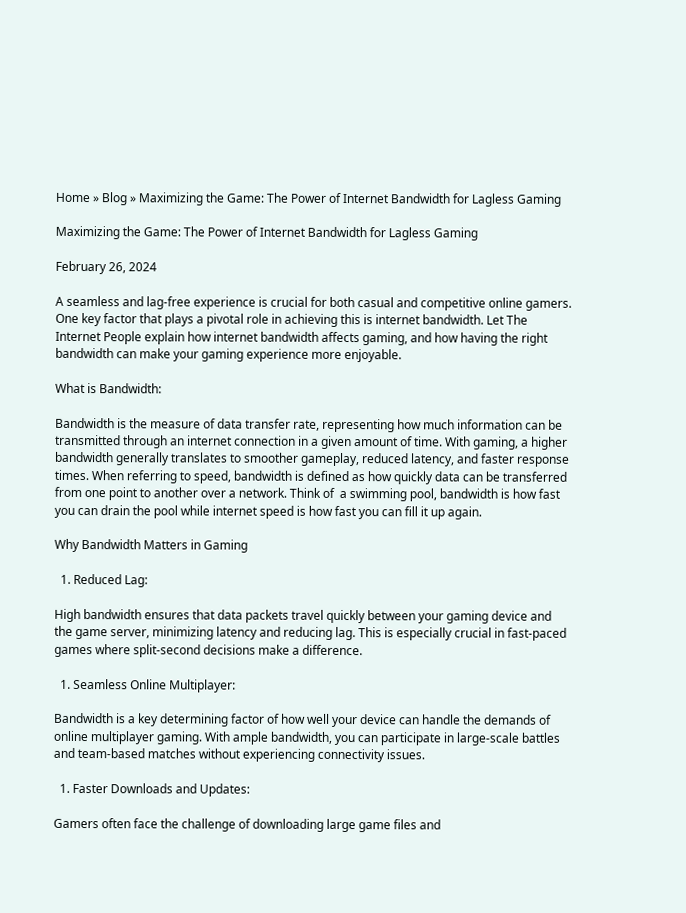Home » Blog » Maximizing the Game: The Power of Internet Bandwidth for Lagless Gaming

Maximizing the Game: The Power of Internet Bandwidth for Lagless Gaming

February 26, 2024

A seamless and lag-free experience is crucial for both casual and competitive online gamers. One key factor that plays a pivotal role in achieving this is internet bandwidth. Let The Internet People explain how internet bandwidth affects gaming, and how having the right bandwidth can make your gaming experience more enjoyable.

What is Bandwidth:

Bandwidth is the measure of data transfer rate, representing how much information can be transmitted through an internet connection in a given amount of time. With gaming, a higher bandwidth generally translates to smoother gameplay, reduced latency, and faster response times. When referring to speed, bandwidth is defined as how quickly data can be transferred from one point to another over a network. Think of  a swimming pool, bandwidth is how fast you can drain the pool while internet speed is how fast you can fill it up again.

Why Bandwidth Matters in Gaming

  1. Reduced Lag:

High bandwidth ensures that data packets travel quickly between your gaming device and the game server, minimizing latency and reducing lag. This is especially crucial in fast-paced games where split-second decisions make a difference.

  1. Seamless Online Multiplayer:

Bandwidth is a key determining factor of how well your device can handle the demands of online multiplayer gaming. With ample bandwidth, you can participate in large-scale battles and team-based matches without experiencing connectivity issues.

  1. Faster Downloads and Updates:

Gamers often face the challenge of downloading large game files and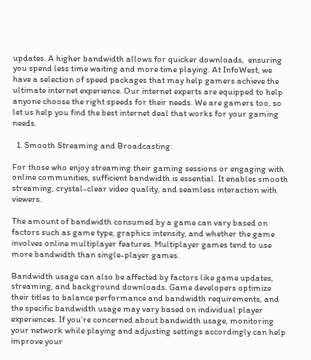updates. A higher bandwidth allows for quicker downloads,  ensuring you spend less time waiting and more time playing. At InfoWest, we have a selection of speed packages that may help gamers achieve the ultimate internet experience. Our internet experts are equipped to help anyone choose the right speeds for their needs. We are gamers too, so let us help you find the best internet deal that works for your gaming needs.

  1. Smooth Streaming and Broadcasting:

For those who enjoy streaming their gaming sessions or engaging with online communities, sufficient bandwidth is essential. It enables smooth streaming, crystal-clear video quality, and seamless interaction with viewers.

The amount of bandwidth consumed by a game can vary based on factors such as game type, graphics intensity, and whether the game involves online multiplayer features. Multiplayer games tend to use more bandwidth than single-player games.

Bandwidth usage can also be affected by factors like game updates, streaming, and background downloads. Game developers optimize their titles to balance performance and bandwidth requirements, and the specific bandwidth usage may vary based on individual player experiences. If you’re concerned about bandwidth usage, monitoring your network while playing and adjusting settings accordingly can help improve your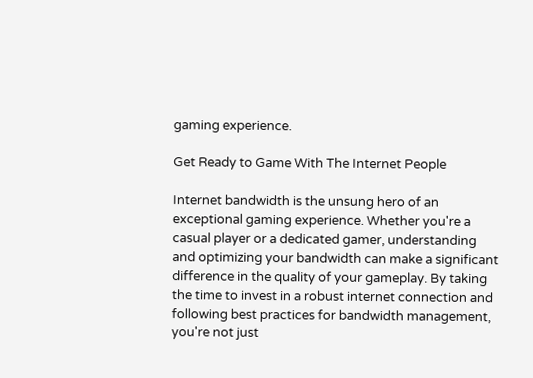gaming experience.

Get Ready to Game With The Internet People

Internet bandwidth is the unsung hero of an exceptional gaming experience. Whether you're a casual player or a dedicated gamer, understanding and optimizing your bandwidth can make a significant difference in the quality of your gameplay. By taking the time to invest in a robust internet connection and following best practices for bandwidth management, you're not just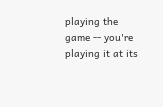playing the game -- you're playing it at its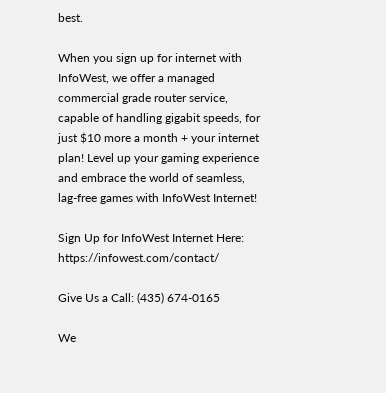best.

When you sign up for internet with InfoWest, we offer a managed commercial grade router service, capable of handling gigabit speeds, for just $10 more a month + your internet plan! Level up your gaming experience and embrace the world of seamless, lag-free games with InfoWest Internet!

Sign Up for InfoWest Internet Here: https://infowest.com/contact/

Give Us a Call: (435) 674-0165

We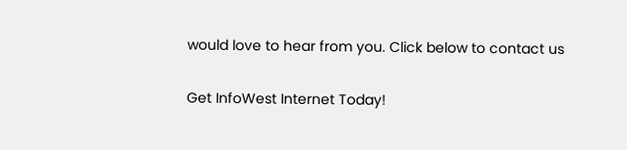would love to hear from you. Click below to contact us

Get InfoWest Internet Today!